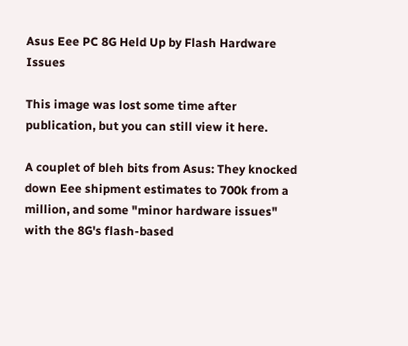Asus Eee PC 8G Held Up by Flash Hardware Issues

This image was lost some time after publication, but you can still view it here.

A couplet of bleh bits from Asus: They knocked down Eee shipment estimates to 700k from a million, and some "minor hardware issues" with the 8G's flash-based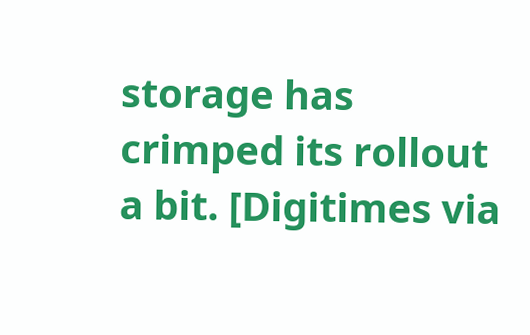storage has crimped its rollout a bit. [Digitimes via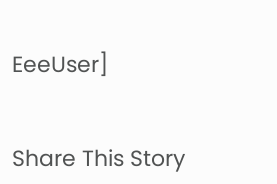EeeUser]


Share This Story